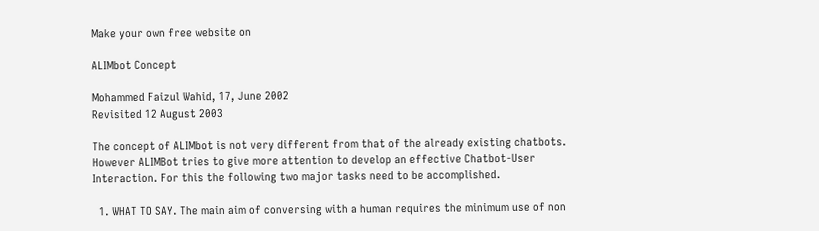Make your own free website on

ALIMbot Concept

Mohammed Faizul Wahid, 17, June 2002
Revisited 12 August 2003

The concept of ALIMbot is not very different from that of the already existing chatbots. However ALIMBot tries to give more attention to develop an effective Chatbot-User Interaction. For this the following two major tasks need to be accomplished.

  1. WHAT TO SAY. The main aim of conversing with a human requires the minimum use of non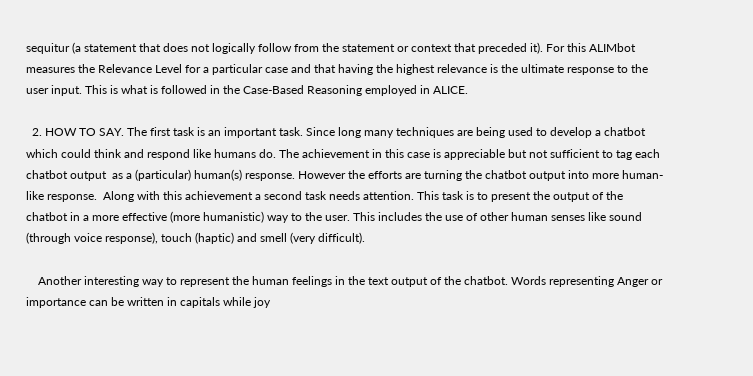sequitur (a statement that does not logically follow from the statement or context that preceded it). For this ALIMbot measures the Relevance Level for a particular case and that having the highest relevance is the ultimate response to the user input. This is what is followed in the Case-Based Reasoning employed in ALICE.

  2. HOW TO SAY. The first task is an important task. Since long many techniques are being used to develop a chatbot which could think and respond like humans do. The achievement in this case is appreciable but not sufficient to tag each chatbot output  as a (particular) human(s) response. However the efforts are turning the chatbot output into more human-like response.  Along with this achievement a second task needs attention. This task is to present the output of the chatbot in a more effective (more humanistic) way to the user. This includes the use of other human senses like sound (through voice response), touch (haptic) and smell (very difficult).

    Another interesting way to represent the human feelings in the text output of the chatbot. Words representing Anger or importance can be written in capitals while joy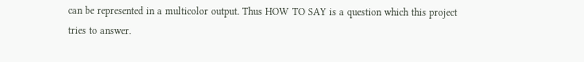can be represented in a multicolor output. Thus HOW TO SAY is a question which this project tries to answer.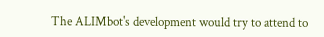The ALIMbot's development would try to attend to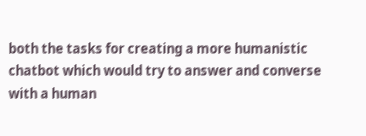both the tasks for creating a more humanistic chatbot which would try to answer and converse with a human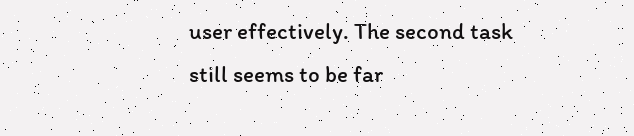user effectively. The second task still seems to be far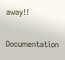away!!

Documentation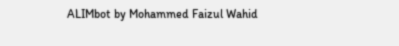ALIMbot by Mohammed Faizul Wahid